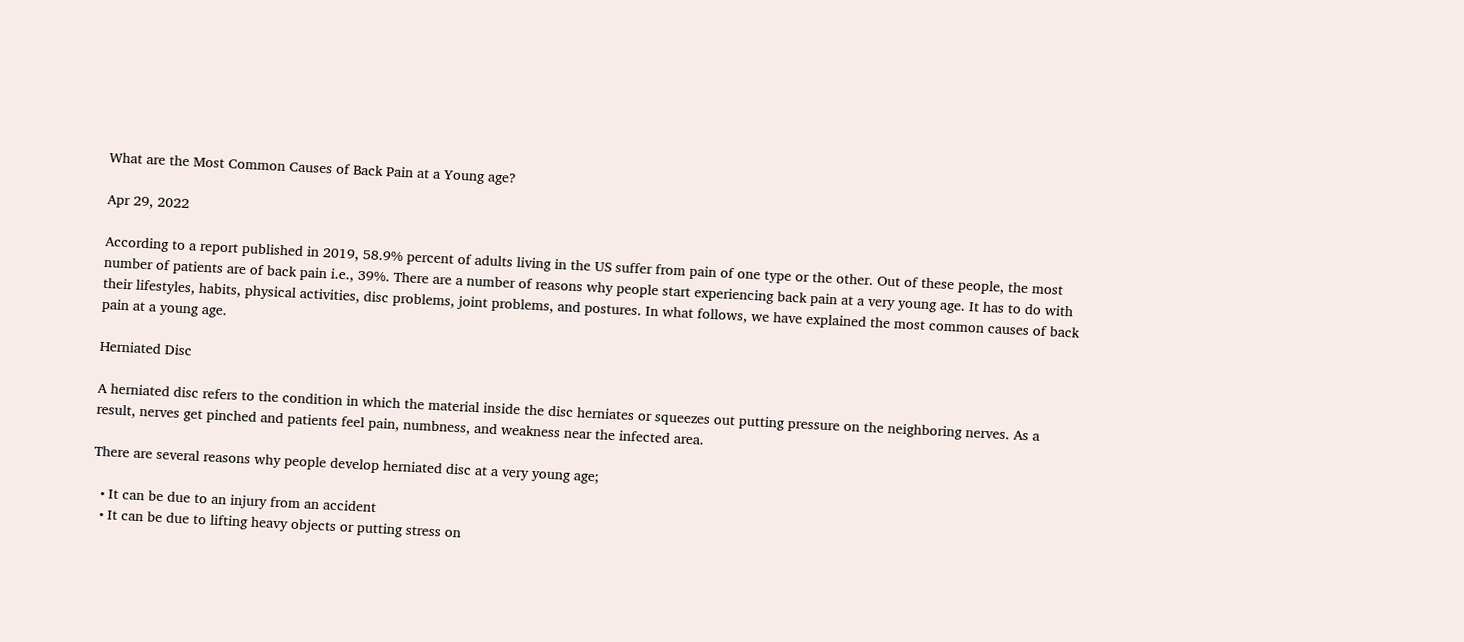What are the Most Common Causes of Back Pain at a Young age?

Apr 29, 2022

According to a report published in 2019, 58.9% percent of adults living in the US suffer from pain of one type or the other. Out of these people, the most number of patients are of back pain i.e., 39%. There are a number of reasons why people start experiencing back pain at a very young age. It has to do with their lifestyles, habits, physical activities, disc problems, joint problems, and postures. In what follows, we have explained the most common causes of back pain at a young age.

Herniated Disc

A herniated disc refers to the condition in which the material inside the disc herniates or squeezes out putting pressure on the neighboring nerves. As a result, nerves get pinched and patients feel pain, numbness, and weakness near the infected area.

There are several reasons why people develop herniated disc at a very young age;

  • It can be due to an injury from an accident
  • It can be due to lifting heavy objects or putting stress on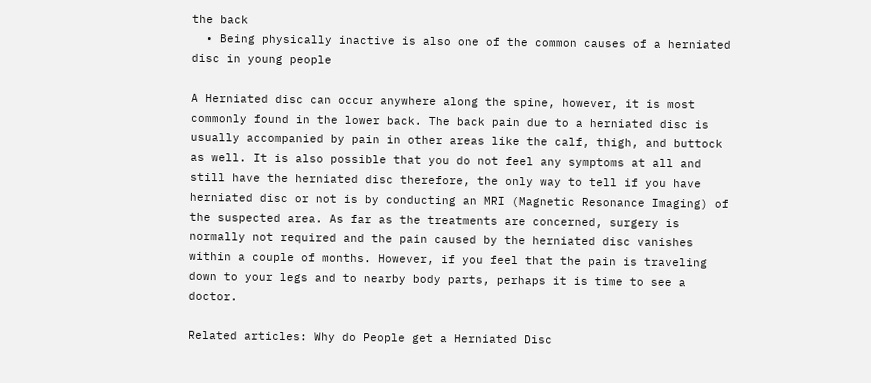the back
  • Being physically inactive is also one of the common causes of a herniated disc in young people

A Herniated disc can occur anywhere along the spine, however, it is most commonly found in the lower back. The back pain due to a herniated disc is usually accompanied by pain in other areas like the calf, thigh, and buttock as well. It is also possible that you do not feel any symptoms at all and still have the herniated disc therefore, the only way to tell if you have herniated disc or not is by conducting an MRI (Magnetic Resonance Imaging) of the suspected area. As far as the treatments are concerned, surgery is normally not required and the pain caused by the herniated disc vanishes within a couple of months. However, if you feel that the pain is traveling down to your legs and to nearby body parts, perhaps it is time to see a doctor.

Related articles: Why do People get a Herniated Disc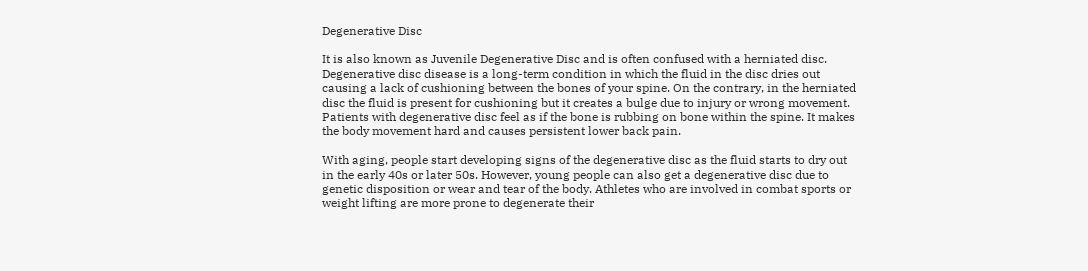Degenerative Disc

It is also known as Juvenile Degenerative Disc and is often confused with a herniated disc. Degenerative disc disease is a long-term condition in which the fluid in the disc dries out causing a lack of cushioning between the bones of your spine. On the contrary, in the herniated disc the fluid is present for cushioning but it creates a bulge due to injury or wrong movement. Patients with degenerative disc feel as if the bone is rubbing on bone within the spine. It makes the body movement hard and causes persistent lower back pain.

With aging, people start developing signs of the degenerative disc as the fluid starts to dry out in the early 40s or later 50s. However, young people can also get a degenerative disc due to genetic disposition or wear and tear of the body. Athletes who are involved in combat sports or weight lifting are more prone to degenerate their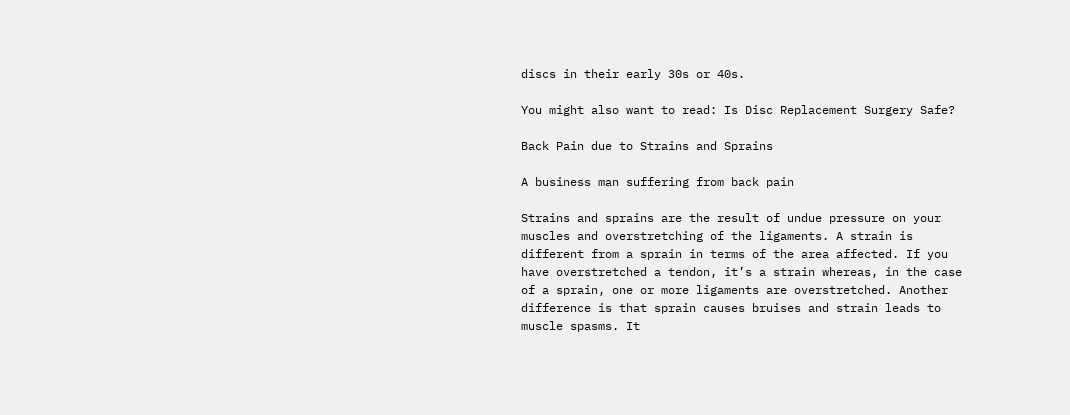discs in their early 30s or 40s.

You might also want to read: Is Disc Replacement Surgery Safe?

Back Pain due to Strains and Sprains

A business man suffering from back pain

Strains and sprains are the result of undue pressure on your muscles and overstretching of the ligaments. A strain is different from a sprain in terms of the area affected. If you have overstretched a tendon, it’s a strain whereas, in the case of a sprain, one or more ligaments are overstretched. Another difference is that sprain causes bruises and strain leads to muscle spasms. It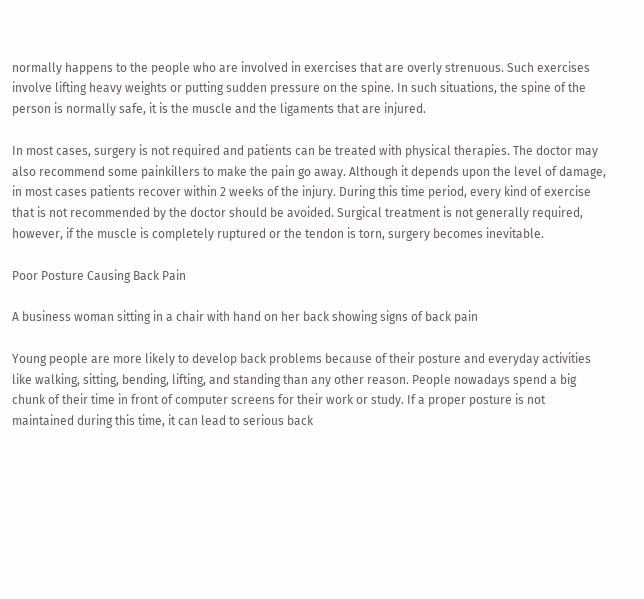normally happens to the people who are involved in exercises that are overly strenuous. Such exercises involve lifting heavy weights or putting sudden pressure on the spine. In such situations, the spine of the person is normally safe, it is the muscle and the ligaments that are injured.

In most cases, surgery is not required and patients can be treated with physical therapies. The doctor may also recommend some painkillers to make the pain go away. Although it depends upon the level of damage, in most cases patients recover within 2 weeks of the injury. During this time period, every kind of exercise that is not recommended by the doctor should be avoided. Surgical treatment is not generally required, however, if the muscle is completely ruptured or the tendon is torn, surgery becomes inevitable.

Poor Posture Causing Back Pain

A business woman sitting in a chair with hand on her back showing signs of back pain

Young people are more likely to develop back problems because of their posture and everyday activities like walking, sitting, bending, lifting, and standing than any other reason. People nowadays spend a big chunk of their time in front of computer screens for their work or study. If a proper posture is not maintained during this time, it can lead to serious back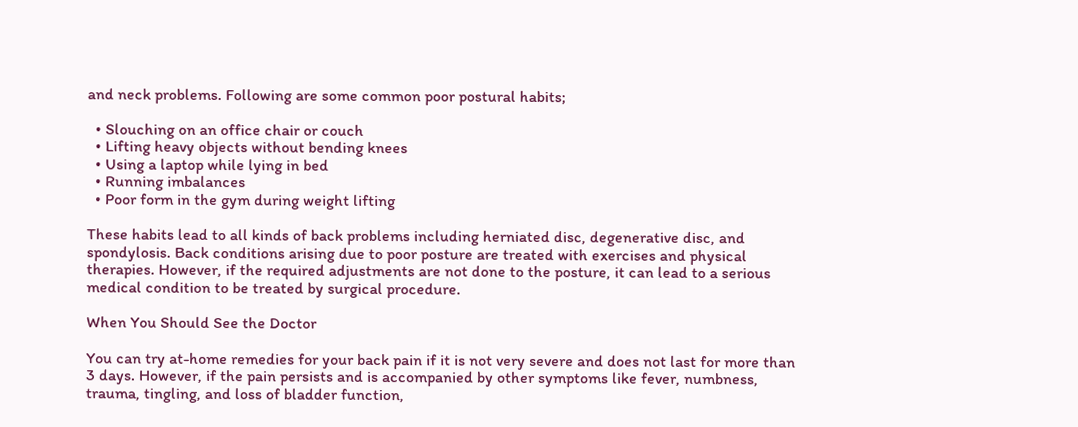and neck problems. Following are some common poor postural habits;

  • Slouching on an office chair or couch
  • Lifting heavy objects without bending knees
  • Using a laptop while lying in bed
  • Running imbalances
  • Poor form in the gym during weight lifting

These habits lead to all kinds of back problems including herniated disc, degenerative disc, and spondylosis. Back conditions arising due to poor posture are treated with exercises and physical therapies. However, if the required adjustments are not done to the posture, it can lead to a serious medical condition to be treated by surgical procedure.

When You Should See the Doctor

You can try at-home remedies for your back pain if it is not very severe and does not last for more than 3 days. However, if the pain persists and is accompanied by other symptoms like fever, numbness, trauma, tingling, and loss of bladder function,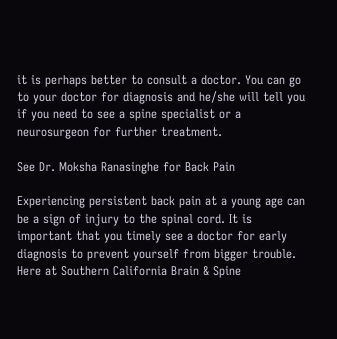it is perhaps better to consult a doctor. You can go to your doctor for diagnosis and he/she will tell you if you need to see a spine specialist or a neurosurgeon for further treatment.

See Dr. Moksha Ranasinghe for Back Pain

Experiencing persistent back pain at a young age can be a sign of injury to the spinal cord. It is important that you timely see a doctor for early diagnosis to prevent yourself from bigger trouble. Here at Southern California Brain & Spine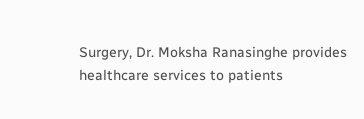Surgery, Dr. Moksha Ranasinghe provides healthcare services to patients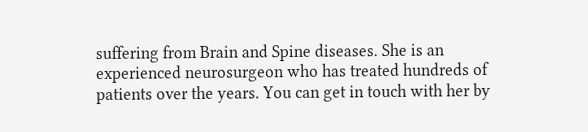suffering from Brain and Spine diseases. She is an experienced neurosurgeon who has treated hundreds of patients over the years. You can get in touch with her by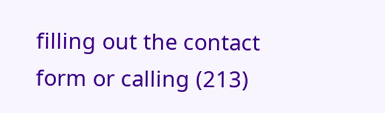filling out the contact form or calling (213)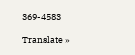369-4583

Translate »